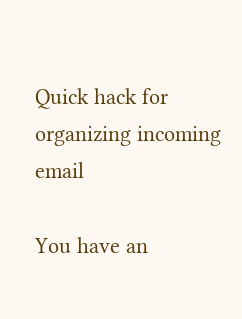Quick hack for organizing incoming email

You have an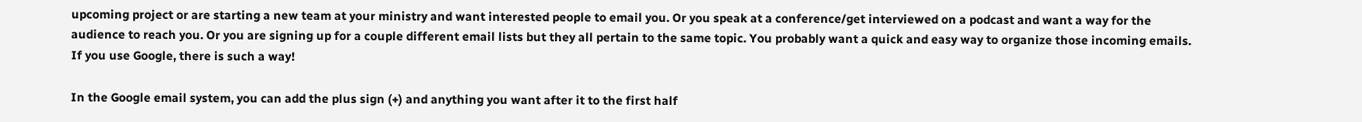upcoming project or are starting a new team at your ministry and want interested people to email you. Or you speak at a conference/get interviewed on a podcast and want a way for the audience to reach you. Or you are signing up for a couple different email lists but they all pertain to the same topic. You probably want a quick and easy way to organize those incoming emails. If you use Google, there is such a way!

In the Google email system, you can add the plus sign (+) and anything you want after it to the first half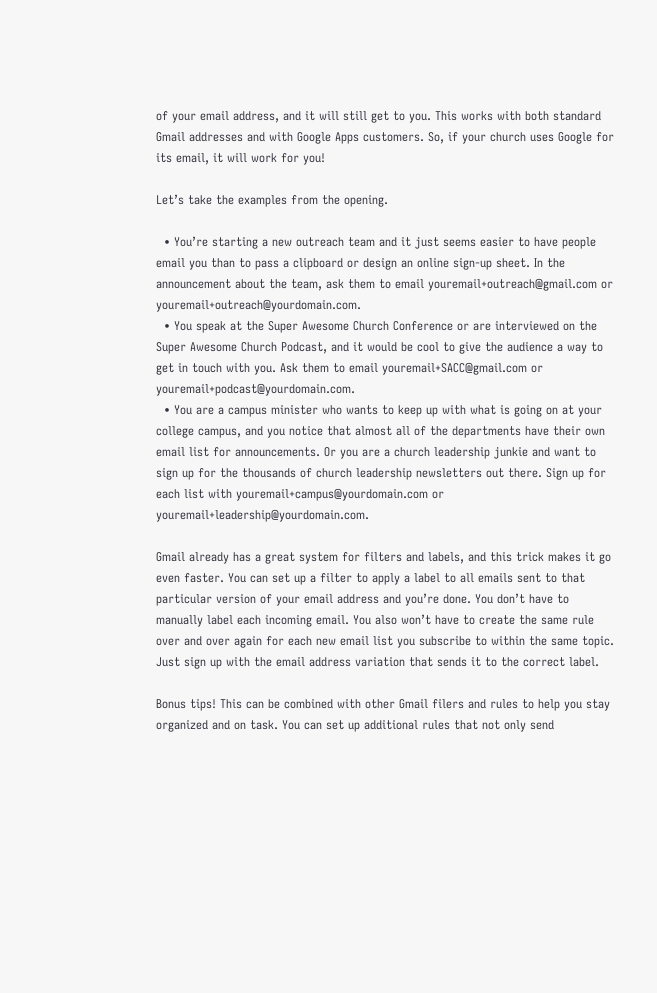of your email address, and it will still get to you. This works with both standard Gmail addresses and with Google Apps customers. So, if your church uses Google for its email, it will work for you!

Let’s take the examples from the opening.

  • You’re starting a new outreach team and it just seems easier to have people email you than to pass a clipboard or design an online sign-up sheet. In the announcement about the team, ask them to email youremail+outreach@gmail.com or youremail+outreach@yourdomain.com.
  • You speak at the Super Awesome Church Conference or are interviewed on the Super Awesome Church Podcast, and it would be cool to give the audience a way to get in touch with you. Ask them to email youremail+SACC@gmail.com or youremail+podcast@yourdomain.com.
  • You are a campus minister who wants to keep up with what is going on at your college campus, and you notice that almost all of the departments have their own email list for announcements. Or you are a church leadership junkie and want to sign up for the thousands of church leadership newsletters out there. Sign up for each list with youremail+campus@yourdomain.com or youremail+leadership@yourdomain.com.

Gmail already has a great system for filters and labels, and this trick makes it go even faster. You can set up a filter to apply a label to all emails sent to that particular version of your email address and you’re done. You don’t have to manually label each incoming email. You also won’t have to create the same rule over and over again for each new email list you subscribe to within the same topic. Just sign up with the email address variation that sends it to the correct label.

Bonus tips! This can be combined with other Gmail filers and rules to help you stay organized and on task. You can set up additional rules that not only send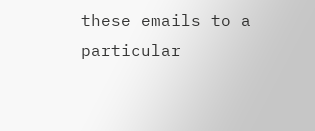these emails to a particular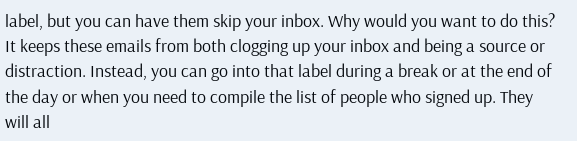label, but you can have them skip your inbox. Why would you want to do this? It keeps these emails from both clogging up your inbox and being a source or distraction. Instead, you can go into that label during a break or at the end of the day or when you need to compile the list of people who signed up. They will all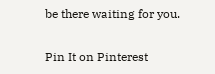be there waiting for you.

Pin It on Pinterest